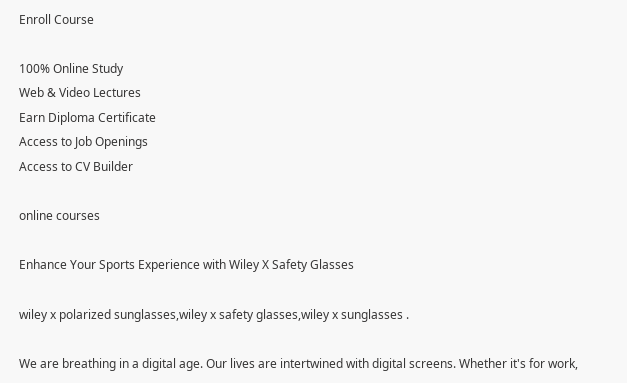Enroll Course

100% Online Study
Web & Video Lectures
Earn Diploma Certificate
Access to Job Openings
Access to CV Builder

online courses

Enhance Your Sports Experience with Wiley X Safety Glasses

wiley x polarized sunglasses,wiley x safety glasses,wiley x sunglasses .

We are breathing in a digital age. Our lives are intertwined with digital screens. Whether it's for work,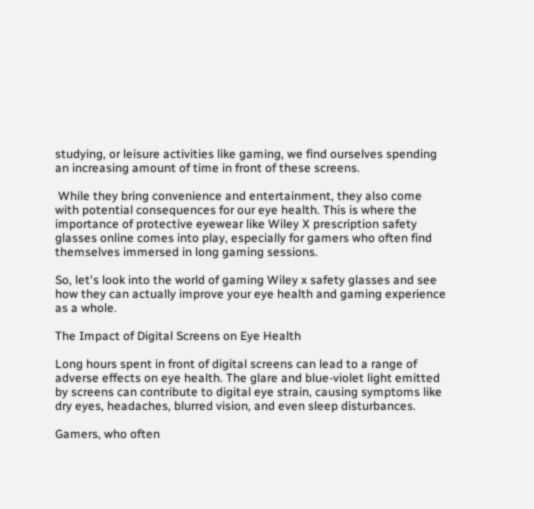studying, or leisure activities like gaming, we find ourselves spending an increasing amount of time in front of these screens.

 While they bring convenience and entertainment, they also come with potential consequences for our eye health. This is where the importance of protective eyewear like Wiley X prescription safety glasses online comes into play, especially for gamers who often find themselves immersed in long gaming sessions.

So, let's look into the world of gaming Wiley x safety glasses and see how they can actually improve your eye health and gaming experience as a whole.

The Impact of Digital Screens on Eye Health

Long hours spent in front of digital screens can lead to a range of adverse effects on eye health. The glare and blue-violet light emitted by screens can contribute to digital eye strain, causing symptoms like dry eyes, headaches, blurred vision, and even sleep disturbances.

Gamers, who often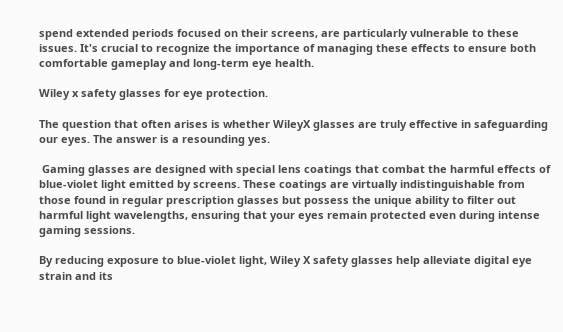spend extended periods focused on their screens, are particularly vulnerable to these issues. It's crucial to recognize the importance of managing these effects to ensure both comfortable gameplay and long-term eye health.

Wiley x safety glasses for eye protection.

The question that often arises is whether WileyX glasses are truly effective in safeguarding our eyes. The answer is a resounding yes.

 Gaming glasses are designed with special lens coatings that combat the harmful effects of blue-violet light emitted by screens. These coatings are virtually indistinguishable from those found in regular prescription glasses but possess the unique ability to filter out harmful light wavelengths, ensuring that your eyes remain protected even during intense gaming sessions.

By reducing exposure to blue-violet light, Wiley X safety glasses help alleviate digital eye strain and its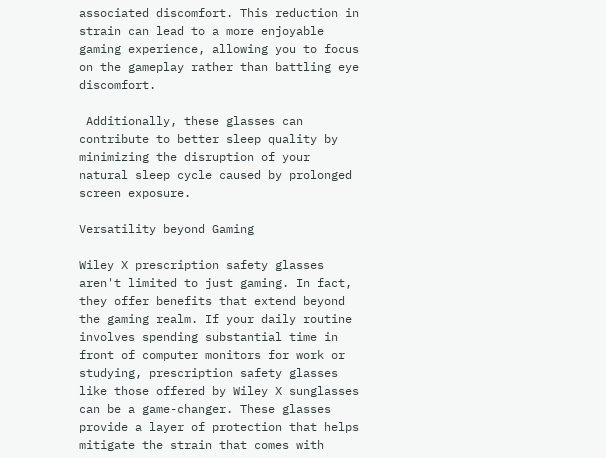associated discomfort. This reduction in strain can lead to a more enjoyable gaming experience, allowing you to focus on the gameplay rather than battling eye discomfort.

 Additionally, these glasses can contribute to better sleep quality by minimizing the disruption of your natural sleep cycle caused by prolonged screen exposure.

Versatility beyond Gaming

Wiley X prescription safety glasses aren't limited to just gaming. In fact, they offer benefits that extend beyond the gaming realm. If your daily routine involves spending substantial time in front of computer monitors for work or studying, prescription safety glasses like those offered by Wiley X sunglasses can be a game-changer. These glasses provide a layer of protection that helps mitigate the strain that comes with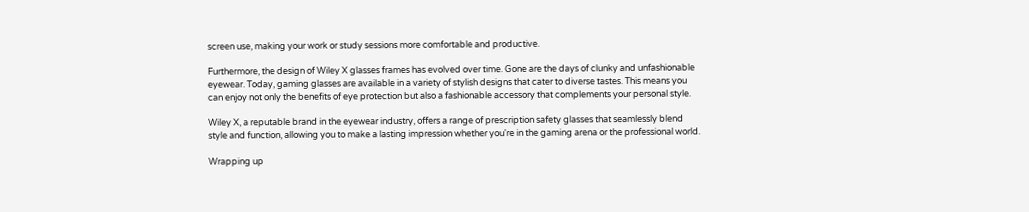screen use, making your work or study sessions more comfortable and productive.

Furthermore, the design of Wiley X glasses frames has evolved over time. Gone are the days of clunky and unfashionable eyewear. Today, gaming glasses are available in a variety of stylish designs that cater to diverse tastes. This means you can enjoy not only the benefits of eye protection but also a fashionable accessory that complements your personal style.

Wiley X, a reputable brand in the eyewear industry, offers a range of prescription safety glasses that seamlessly blend style and function, allowing you to make a lasting impression whether you're in the gaming arena or the professional world.

Wrapping up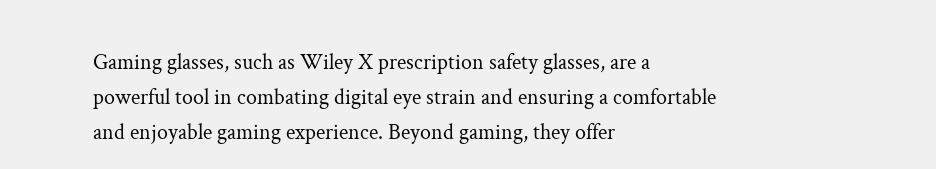Gaming glasses, such as Wiley X prescription safety glasses, are a powerful tool in combating digital eye strain and ensuring a comfortable and enjoyable gaming experience. Beyond gaming, they offer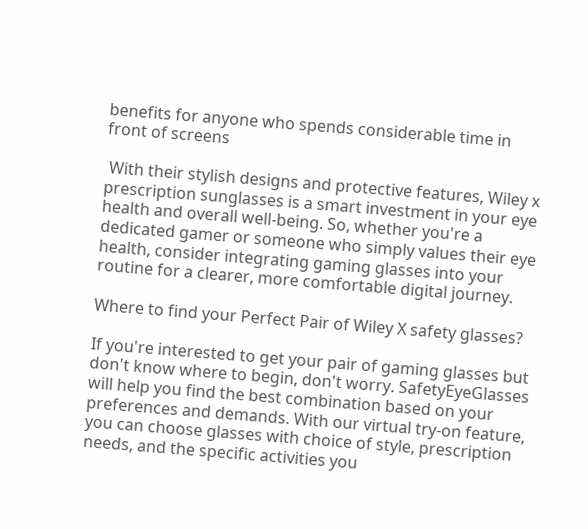benefits for anyone who spends considerable time in front of screens

 With their stylish designs and protective features, Wiley x prescription sunglasses is a smart investment in your eye health and overall well-being. So, whether you're a dedicated gamer or someone who simply values their eye health, consider integrating gaming glasses into your routine for a clearer, more comfortable digital journey.

Where to find your Perfect Pair of Wiley X safety glasses?

If you're interested to get your pair of gaming glasses but don't know where to begin, don't worry. SafetyEyeGlasses will help you find the best combination based on your preferences and demands. With our virtual try-on feature, you can choose glasses with choice of style, prescription needs, and the specific activities you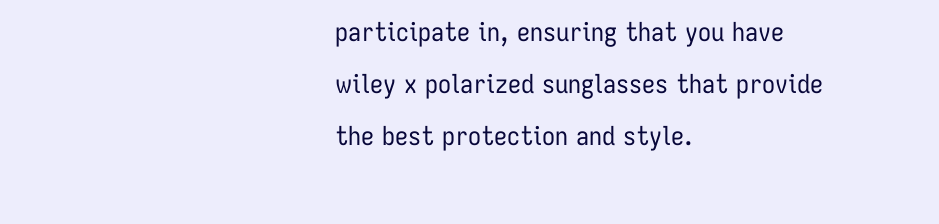participate in, ensuring that you have wiley x polarized sunglasses that provide the best protection and style.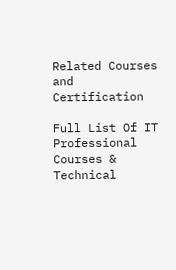Related Courses and Certification

Full List Of IT Professional Courses & Technical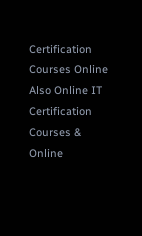Certification Courses Online
Also Online IT Certification Courses & Online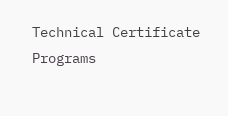Technical Certificate Programs